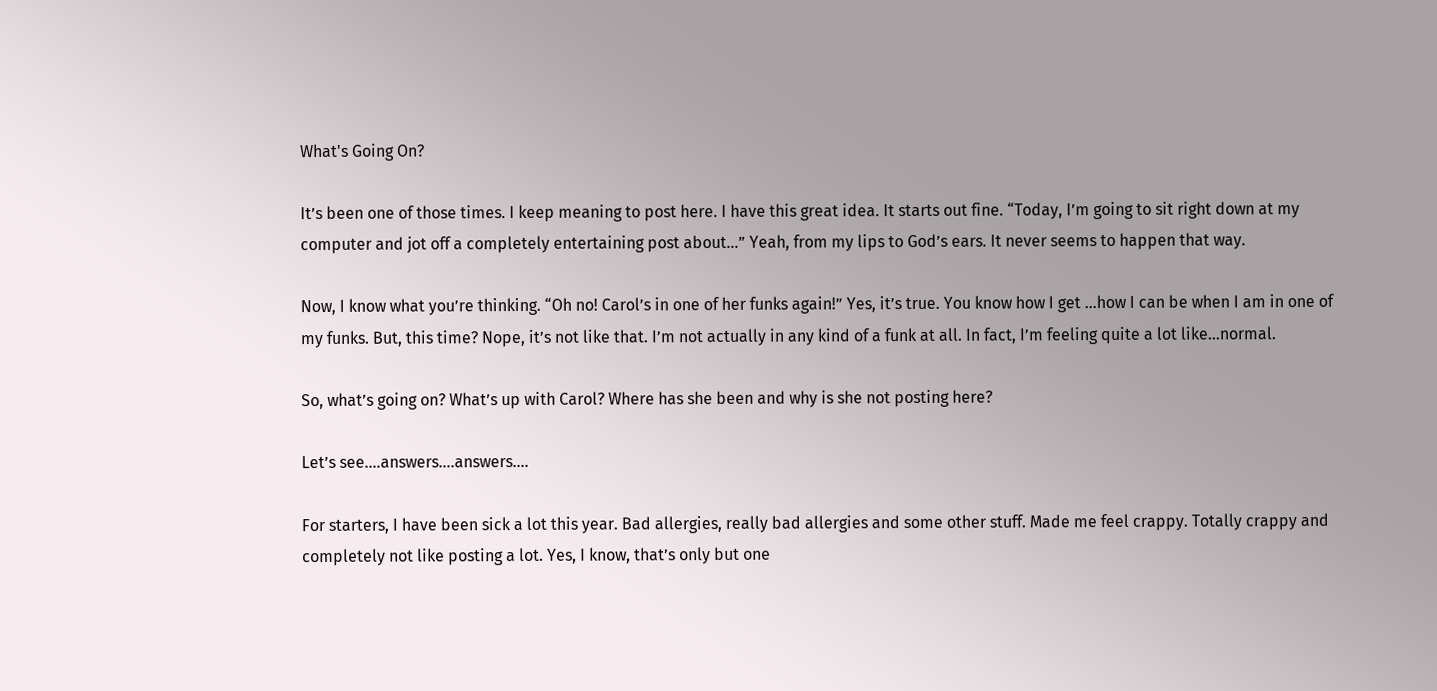What's Going On?

It’s been one of those times. I keep meaning to post here. I have this great idea. It starts out fine. “Today, I’m going to sit right down at my computer and jot off a completely entertaining post about…” Yeah, from my lips to God’s ears. It never seems to happen that way.

Now, I know what you’re thinking. “Oh no! Carol’s in one of her funks again!” Yes, it’s true. You know how I get …how I can be when I am in one of my funks. But, this time? Nope, it’s not like that. I’m not actually in any kind of a funk at all. In fact, I’m feeling quite a lot like…normal.

So, what’s going on? What’s up with Carol? Where has she been and why is she not posting here?

Let’s see….answers….answers….

For starters, I have been sick a lot this year. Bad allergies, really bad allergies and some other stuff. Made me feel crappy. Totally crappy and completely not like posting a lot. Yes, I know, that’s only but one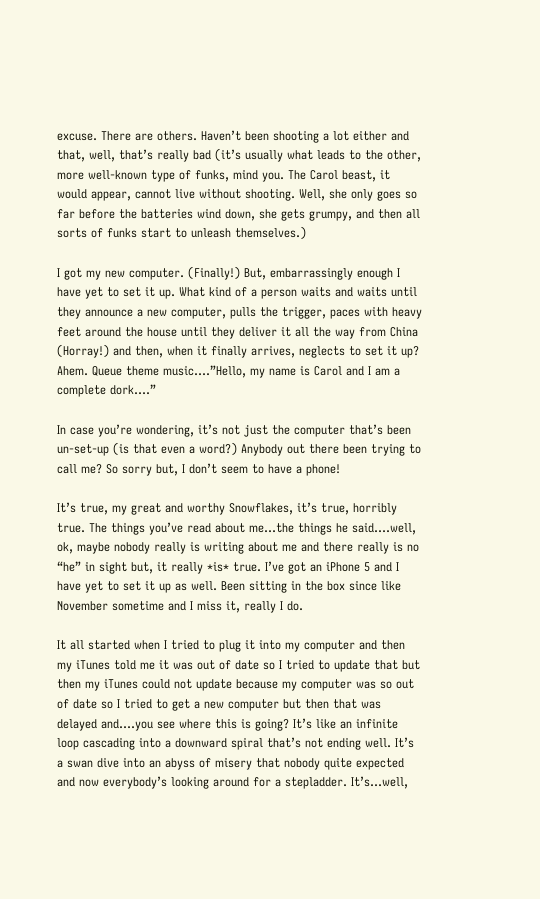excuse. There are others. Haven’t been shooting a lot either and that, well, that’s really bad (it’s usually what leads to the other, more well-known type of funks, mind you. The Carol beast, it would appear, cannot live without shooting. Well, she only goes so far before the batteries wind down, she gets grumpy, and then all sorts of funks start to unleash themselves.)

I got my new computer. (Finally!) But, embarrassingly enough I have yet to set it up. What kind of a person waits and waits until they announce a new computer, pulls the trigger, paces with heavy feet around the house until they deliver it all the way from China (Horray!) and then, when it finally arrives, neglects to set it up? Ahem. Queue theme music….”Hello, my name is Carol and I am a complete dork….”

In case you’re wondering, it’s not just the computer that’s been un-set-up (is that even a word?) Anybody out there been trying to call me? So sorry but, I don’t seem to have a phone!

It’s true, my great and worthy Snowflakes, it’s true, horribly true. The things you’ve read about me…the things he said….well, ok, maybe nobody really is writing about me and there really is no “he” in sight but, it really *is* true. I’ve got an iPhone 5 and I have yet to set it up as well. Been sitting in the box since like November sometime and I miss it, really I do.

It all started when I tried to plug it into my computer and then my iTunes told me it was out of date so I tried to update that but then my iTunes could not update because my computer was so out of date so I tried to get a new computer but then that was delayed and….you see where this is going? It’s like an infinite loop cascading into a downward spiral that’s not ending well. It’s a swan dive into an abyss of misery that nobody quite expected and now everybody’s looking around for a stepladder. It’s…well,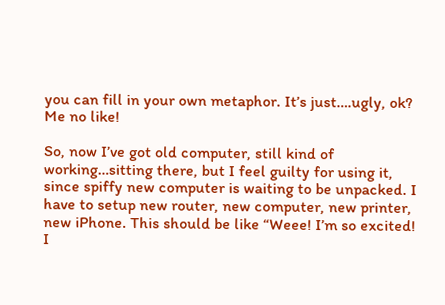you can fill in your own metaphor. It’s just….ugly, ok? Me no like!

So, now I’ve got old computer, still kind of working…sitting there, but I feel guilty for using it, since spiffy new computer is waiting to be unpacked. I have to setup new router, new computer, new printer, new iPhone. This should be like “Weee! I’m so excited! I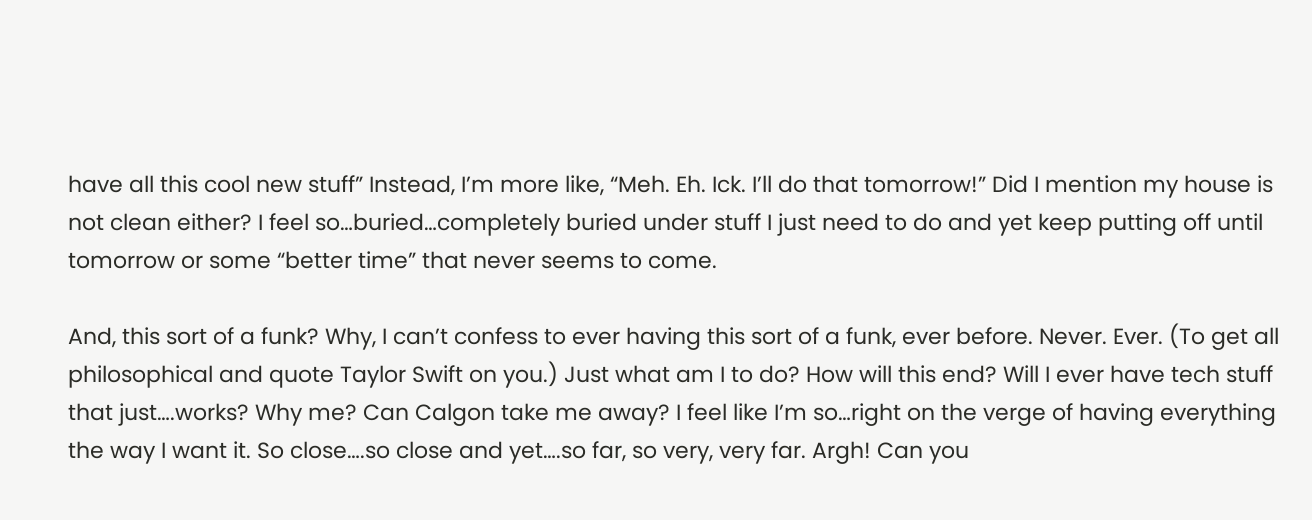have all this cool new stuff” Instead, I’m more like, “Meh. Eh. Ick. I’ll do that tomorrow!” Did I mention my house is not clean either? I feel so…buried…completely buried under stuff I just need to do and yet keep putting off until tomorrow or some “better time” that never seems to come.

And, this sort of a funk? Why, I can’t confess to ever having this sort of a funk, ever before. Never. Ever. (To get all philosophical and quote Taylor Swift on you.) Just what am I to do? How will this end? Will I ever have tech stuff that just….works? Why me? Can Calgon take me away? I feel like I’m so…right on the verge of having everything the way I want it. So close….so close and yet….so far, so very, very far. Argh! Can you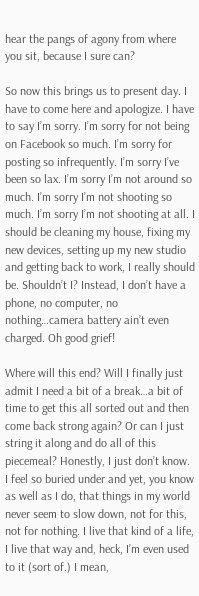hear the pangs of agony from where you sit, because I sure can?

So now this brings us to present day. I have to come here and apologize. I have to say I’m sorry. I’m sorry for not being on Facebook so much. I’m sorry for posting so infrequently. I’m sorry I’ve been so lax. I’m sorry I’m not around so much. I’m sorry I’m not shooting so much. I’m sorry I’m not shooting at all. I should be cleaning my house, fixing my new devices, setting up my new studio and getting back to work, I really should be. Shouldn’t I? Instead, I don’t have a phone, no computer, no nothing…camera battery ain’t even charged. Oh good grief!

Where will this end? Will I finally just admit I need a bit of a break…a bit of time to get this all sorted out and then come back strong again? Or can I just string it along and do all of this piecemeal? Honestly, I just don’t know. I feel so buried under and yet, you know as well as I do, that things in my world never seem to slow down, not for this, not for nothing. I live that kind of a life, I live that way and, heck, I’m even used to it (sort of.) I mean,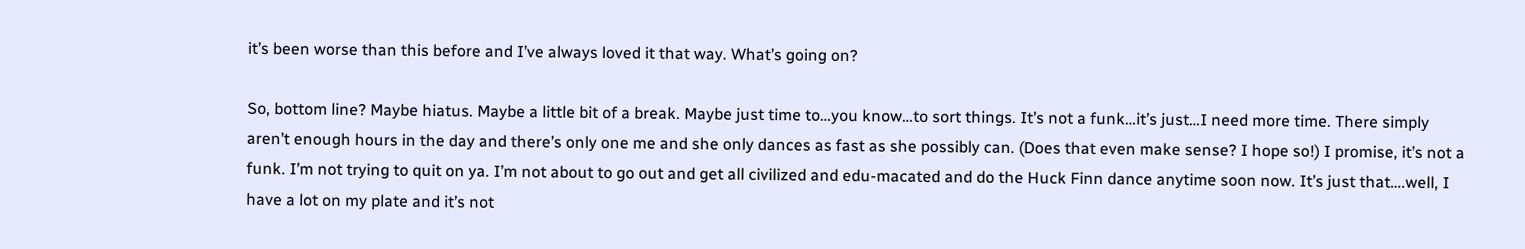it’s been worse than this before and I’ve always loved it that way. What’s going on?

So, bottom line? Maybe hiatus. Maybe a little bit of a break. Maybe just time to…you know…to sort things. It’s not a funk…it’s just…I need more time. There simply aren’t enough hours in the day and there’s only one me and she only dances as fast as she possibly can. (Does that even make sense? I hope so!) I promise, it’s not a funk. I’m not trying to quit on ya. I’m not about to go out and get all civilized and edu-macated and do the Huck Finn dance anytime soon now. It’s just that….well, I have a lot on my plate and it’s not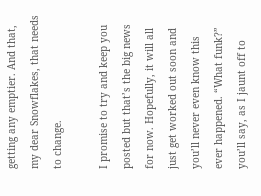getting any emptier. And that, my dear Snowflakes, that needs to change.

I promise to try and keep you posted but that’s the big news for now. Hopefully, it will all just get worked out soon and you’ll never even know this ever happened. “What funk?” you’ll say, as I jaunt off to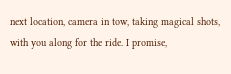next location, camera in tow, taking magical shots, with you along for the ride. I promise,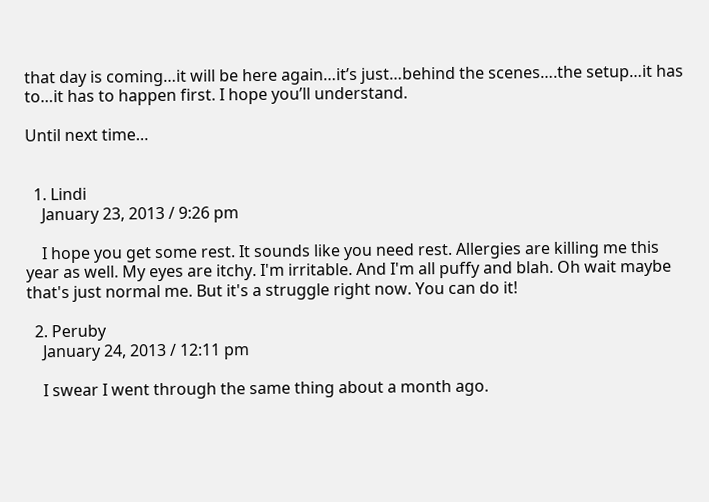that day is coming…it will be here again…it’s just…behind the scenes….the setup…it has to…it has to happen first. I hope you’ll understand.

Until next time…


  1. Lindi
    January 23, 2013 / 9:26 pm

    I hope you get some rest. It sounds like you need rest. Allergies are killing me this year as well. My eyes are itchy. I'm irritable. And I'm all puffy and blah. Oh wait maybe that's just normal me. But it's a struggle right now. You can do it!

  2. Peruby
    January 24, 2013 / 12:11 pm

    I swear I went through the same thing about a month ago.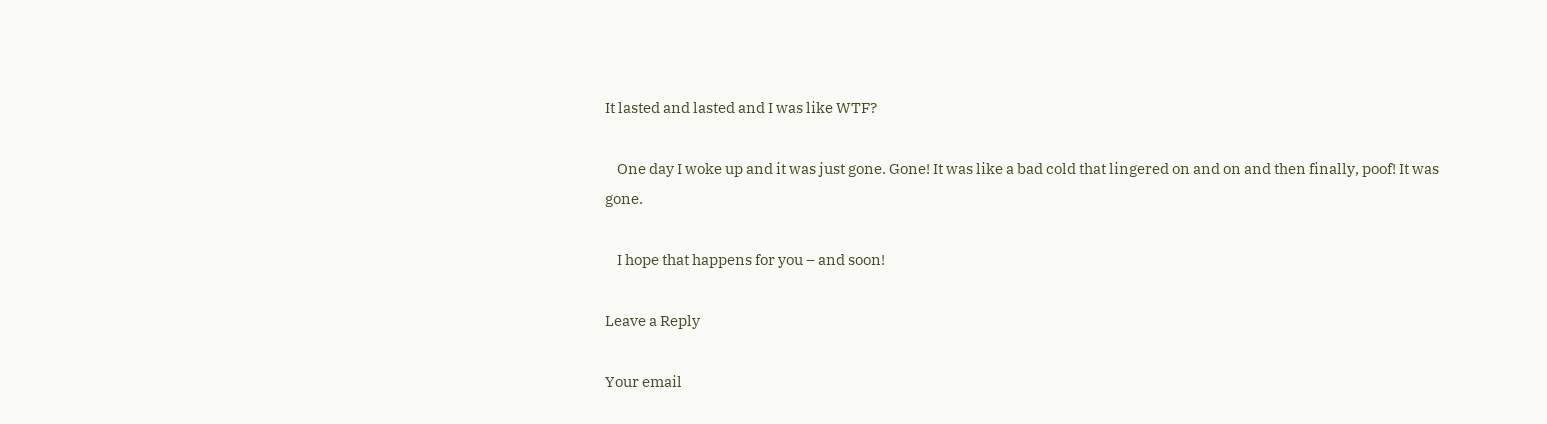It lasted and lasted and I was like WTF?

    One day I woke up and it was just gone. Gone! It was like a bad cold that lingered on and on and then finally, poof! It was gone.

    I hope that happens for you – and soon!

Leave a Reply

Your email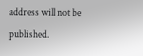address will not be published.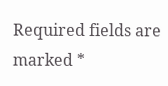Required fields are marked *